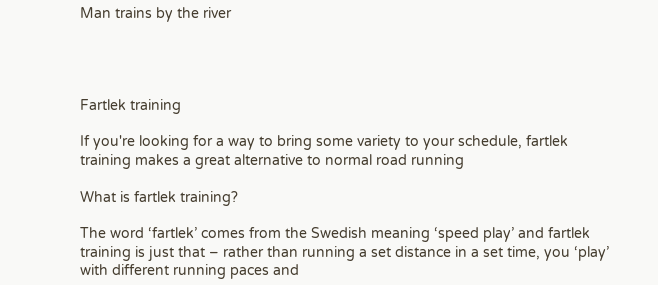Man trains by the river




Fartlek training

If you're looking for a way to bring some variety to your schedule, fartlek training makes a great alternative to normal road running

What is fartlek training?

The word ‘fartlek’ comes from the Swedish meaning ‘speed play’ and fartlek training is just that – rather than running a set distance in a set time, you ‘play’ with different running paces and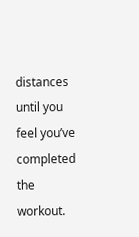distances until you feel you’ve completed the workout.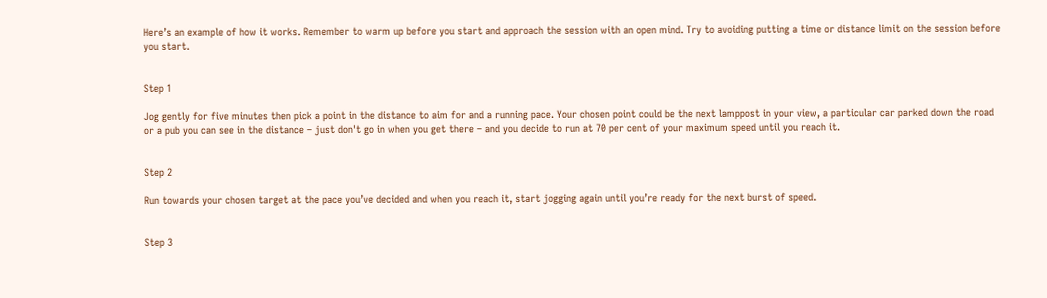Here’s an example of how it works. Remember to warm up before you start and approach the session with an open mind. Try to avoiding putting a time or distance limit on the session before you start.


Step 1

Jog gently for five minutes then pick a point in the distance to aim for and a running pace. Your chosen point could be the next lamppost in your view, a particular car parked down the road or a pub you can see in the distance – just don't go in when you get there – and you decide to run at 70 per cent of your maximum speed until you reach it.


Step 2

Run towards your chosen target at the pace you’ve decided and when you reach it, start jogging again until you’re ready for the next burst of speed.


Step 3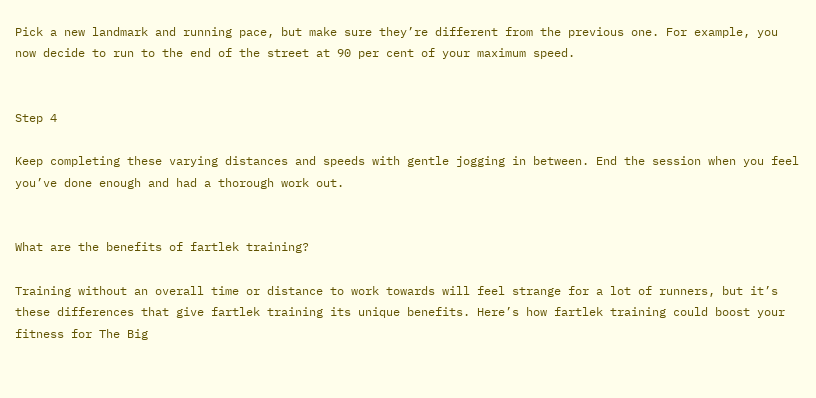Pick a new landmark and running pace, but make sure they’re different from the previous one. For example, you now decide to run to the end of the street at 90 per cent of your maximum speed.


Step 4

Keep completing these varying distances and speeds with gentle jogging in between. End the session when you feel you’ve done enough and had a thorough work out.


What are the benefits of fartlek training?

Training without an overall time or distance to work towards will feel strange for a lot of runners, but it’s these differences that give fartlek training its unique benefits. Here’s how fartlek training could boost your fitness for The Big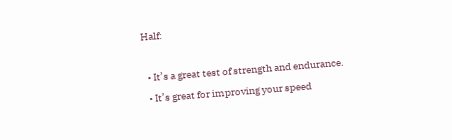Half:

  • It’s a great test of strength and endurance.
  • It’s great for improving your speed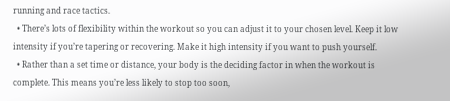running and race tactics.
  • There’s lots of flexibility within the workout so you can adjust it to your chosen level. Keep it low intensity if you’re tapering or recovering. Make it high intensity if you want to push yourself.
  • Rather than a set time or distance, your body is the deciding factor in when the workout is complete. This means you’re less likely to stop too soon,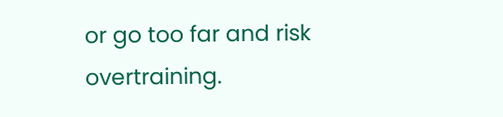or go too far and risk overtraining.